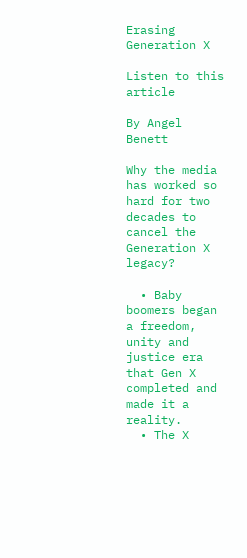Erasing Generation X

Listen to this article

By Angel Benett

Why the media has worked so hard for two decades to cancel the Generation X legacy?

  • Baby boomers began a freedom, unity and justice era that Gen X completed and made it a reality.
  • The X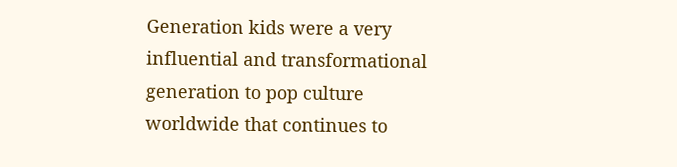Generation kids were a very influential and transformational generation to pop culture worldwide that continues to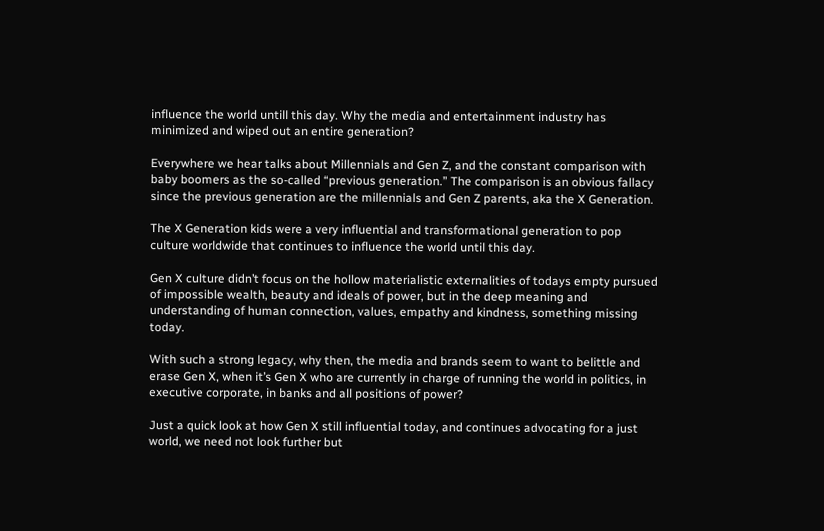influence the world untill this day. Why the media and entertainment industry has minimized and wiped out an entire generation?

Everywhere we hear talks about Millennials and Gen Z, and the constant comparison with baby boomers as the so-called “previous generation.” The comparison is an obvious fallacy since the previous generation are the millennials and Gen Z parents, aka the X Generation.

The X Generation kids were a very influential and transformational generation to pop culture worldwide that continues to influence the world until this day.

Gen X culture didn’t focus on the hollow materialistic externalities of todays empty pursued of impossible wealth, beauty and ideals of power, but in the deep meaning and understanding of human connection, values, empathy and kindness, something missing today.

With such a strong legacy, why then, the media and brands seem to want to belittle and erase Gen X, when it’s Gen X who are currently in charge of running the world in politics, in executive corporate, in banks and all positions of power?

Just a quick look at how Gen X still influential today, and continues advocating for a just world, we need not look further but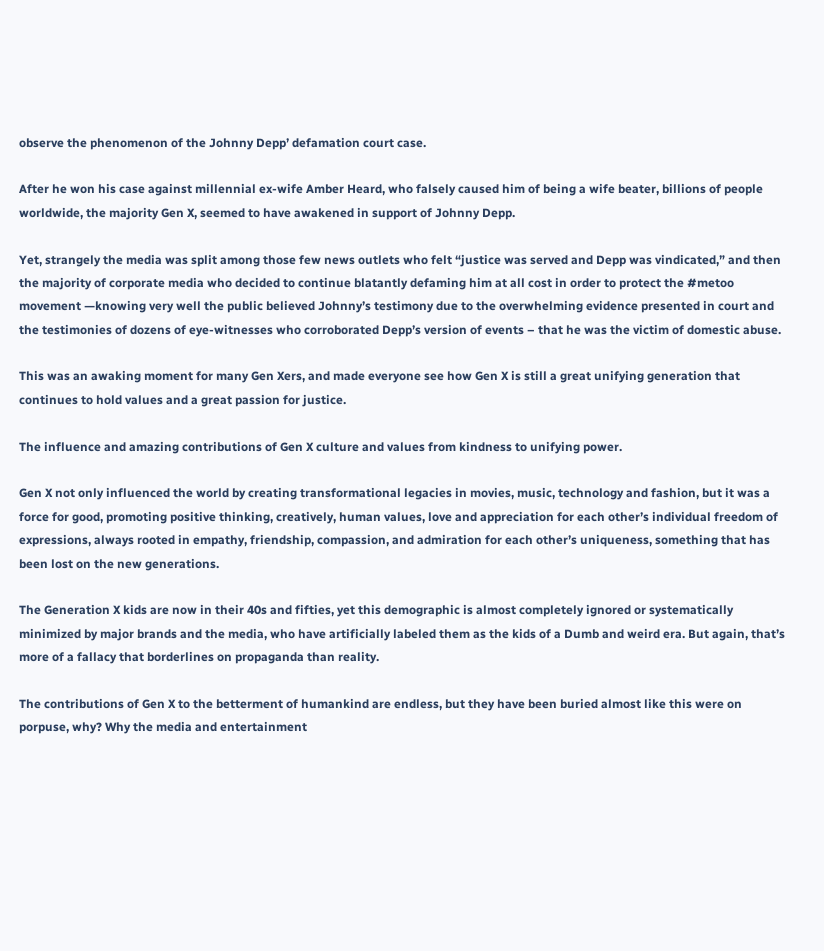observe the phenomenon of the Johnny Depp’ defamation court case.

After he won his case against millennial ex-wife Amber Heard, who falsely caused him of being a wife beater, billions of people worldwide, the majority Gen X, seemed to have awakened in support of Johnny Depp.

Yet, strangely the media was split among those few news outlets who felt “justice was served and Depp was vindicated,” and then the majority of corporate media who decided to continue blatantly defaming him at all cost in order to protect the #metoo movement —knowing very well the public believed Johnny’s testimony due to the overwhelming evidence presented in court and the testimonies of dozens of eye-witnesses who corroborated Depp’s version of events – that he was the victim of domestic abuse.

This was an awaking moment for many Gen Xers, and made everyone see how Gen X is still a great unifying generation that continues to hold values and a great passion for justice.

The influence and amazing contributions of Gen X culture and values from kindness to unifying power.

Gen X not only influenced the world by creating transformational legacies in movies, music, technology and fashion, but it was a force for good, promoting positive thinking, creatively, human values, love and appreciation for each other’s individual freedom of expressions, always rooted in empathy, friendship, compassion, and admiration for each other’s uniqueness, something that has been lost on the new generations.

The Generation X kids are now in their 40s and fifties, yet this demographic is almost completely ignored or systematically minimized by major brands and the media, who have artificially labeled them as the kids of a Dumb and weird era. But again, that’s more of a fallacy that borderlines on propaganda than reality.

The contributions of Gen X to the betterment of humankind are endless, but they have been buried almost like this were on porpuse, why? Why the media and entertainment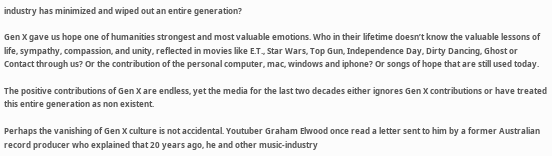industry has minimized and wiped out an entire generation?

Gen X gave us hope one of humanities strongest and most valuable emotions. Who in their lifetime doesn’t know the valuable lessons of life, sympathy, compassion, and unity, reflected in movies like E.T., Star Wars, Top Gun, Independence Day, Dirty Dancing, Ghost or Contact through us? Or the contribution of the personal computer, mac, windows and iphone? Or songs of hope that are still used today.

The positive contributions of Gen X are endless, yet the media for the last two decades either ignores Gen X contributions or have treated this entire generation as non existent.

Perhaps the vanishing of Gen X culture is not accidental. Youtuber Graham Elwood once read a letter sent to him by a former Australian record producer who explained that 20 years ago, he and other music-industry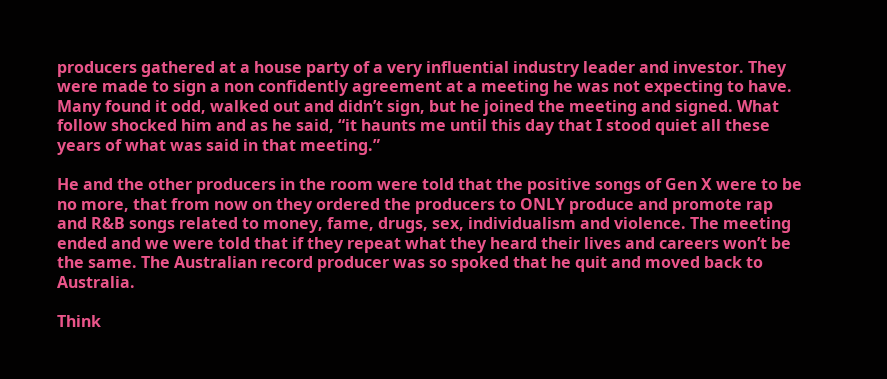producers gathered at a house party of a very influential industry leader and investor. They were made to sign a non confidently agreement at a meeting he was not expecting to have. Many found it odd, walked out and didn’t sign, but he joined the meeting and signed. What follow shocked him and as he said, “it haunts me until this day that I stood quiet all these years of what was said in that meeting.”

He and the other producers in the room were told that the positive songs of Gen X were to be no more, that from now on they ordered the producers to ONLY produce and promote rap and R&B songs related to money, fame, drugs, sex, individualism and violence. The meeting ended and we were told that if they repeat what they heard their lives and careers won’t be the same. The Australian record producer was so spoked that he quit and moved back to Australia.

Think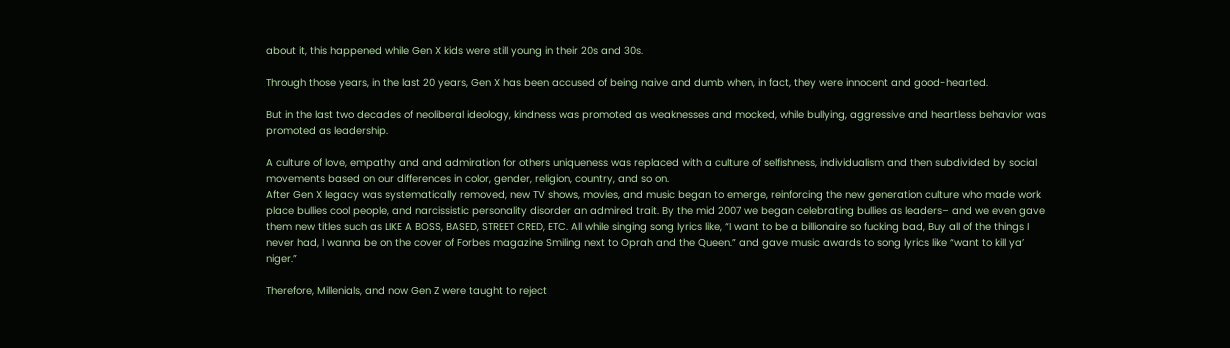about it, this happened while Gen X kids were still young in their 20s and 30s.

Through those years, in the last 20 years, Gen X has been accused of being naive and dumb when, in fact, they were innocent and good-hearted.

But in the last two decades of neoliberal ideology, kindness was promoted as weaknesses and mocked, while bullying, aggressive and heartless behavior was promoted as leadership.

A culture of love, empathy and and admiration for others uniqueness was replaced with a culture of selfishness, individualism and then subdivided by social movements based on our differences in color, gender, religion, country, and so on.
After Gen X legacy was systematically removed, new TV shows, movies, and music began to emerge, reinforcing the new generation culture who made work place bullies cool people, and narcissistic personality disorder an admired trait. By the mid 2007 we began celebrating bullies as leaders– and we even gave them new titles such as LIKE A BOSS, BASED, STREET CRED, ETC. All while singing song lyrics like, “I want to be a billionaire so fucking bad, Buy all of the things I never had, I wanna be on the cover of Forbes magazine Smiling next to Oprah and the Queen.” and gave music awards to song lyrics like “want to kill ya’ niger.”

Therefore, Millenials, and now Gen Z were taught to reject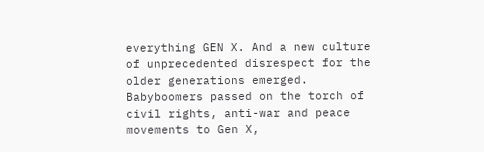everything GEN X. And a new culture of unprecedented disrespect for the older generations emerged. Babyboomers passed on the torch of civil rights, anti-war and peace movements to Gen X,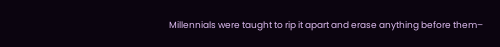Millennials were taught to rip it apart and erase anything before them–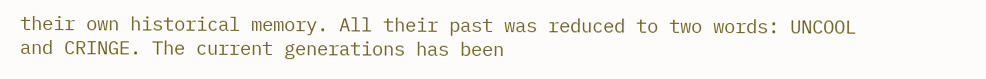their own historical memory. All their past was reduced to two words: UNCOOL and CRINGE. The current generations has been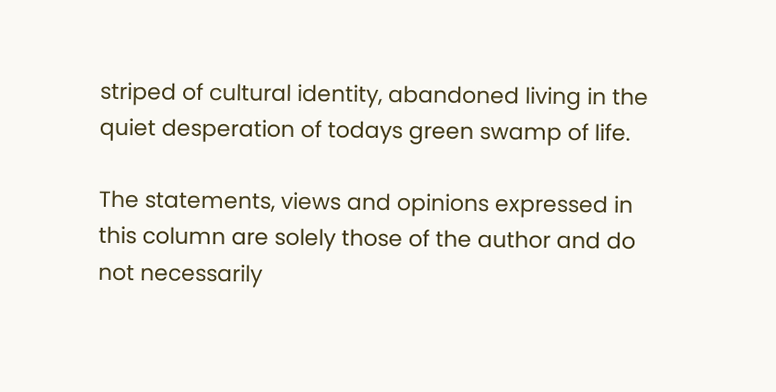striped of cultural identity, abandoned living in the quiet desperation of todays green swamp of life.

The statements, views and opinions expressed in this column are solely those of the author and do not necessarily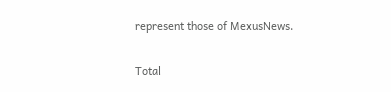represent those of MexusNews.

Total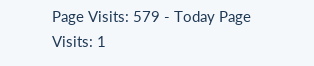Page Visits: 579 - Today Page Visits: 1